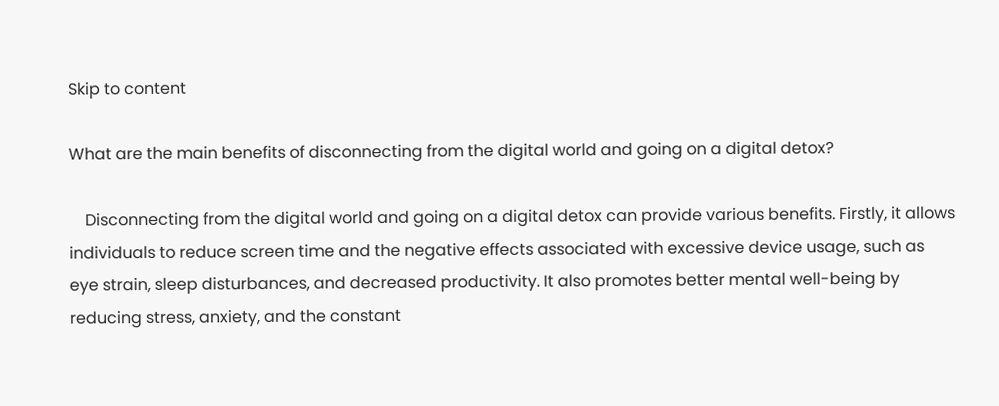Skip to content

What are the main benefits of disconnecting from the digital world and going on a digital detox?

    Disconnecting from the digital world and going on a digital detox can provide various benefits. Firstly, it allows individuals to reduce screen time and the negative effects associated with excessive device usage, such as eye strain, sleep disturbances, and decreased productivity. It also promotes better mental well-being by reducing stress, anxiety, and the constant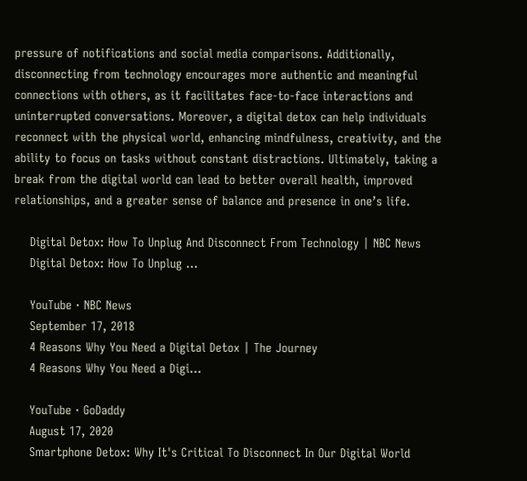pressure of notifications and social media comparisons. Additionally, disconnecting from technology encourages more authentic and meaningful connections with others, as it facilitates face-to-face interactions and uninterrupted conversations. Moreover, a digital detox can help individuals reconnect with the physical world, enhancing mindfulness, creativity, and the ability to focus on tasks without constant distractions. Ultimately, taking a break from the digital world can lead to better overall health, improved relationships, and a greater sense of balance and presence in one’s life.

    Digital Detox: How To Unplug And Disconnect From Technology | NBC News
    Digital Detox: How To Unplug ...

    YouTube · NBC News
    September 17, 2018
    4 Reasons Why You Need a Digital Detox | The Journey
    4 Reasons Why You Need a Digi...

    YouTube · GoDaddy
    August 17, 2020
    Smartphone Detox: Why It's Critical To Disconnect In Our Digital World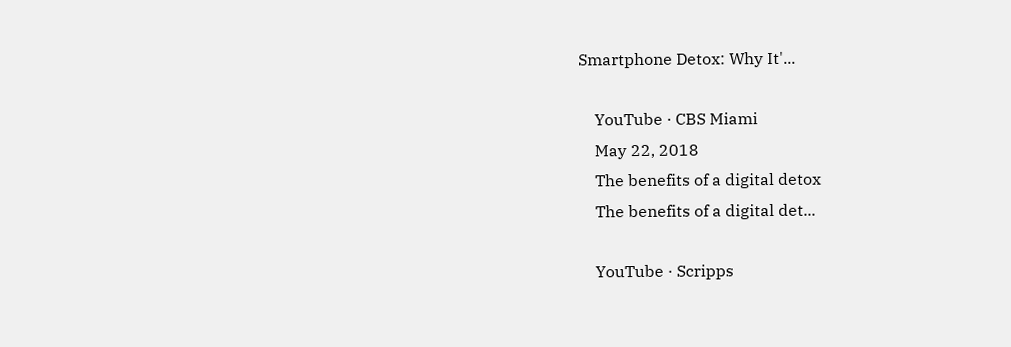Smartphone Detox: Why It'...

    YouTube · CBS Miami
    May 22, 2018
    The benefits of a digital detox
    The benefits of a digital det...

    YouTube · Scripps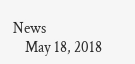News
    May 18, 2018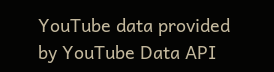YouTube data provided by YouTube Data API